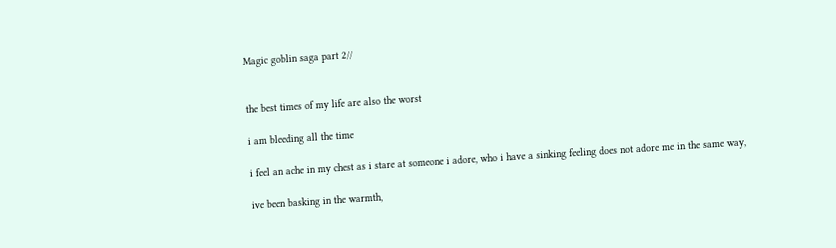Magic goblin saga part 2//


the best times of my life are also the worst

i am bleeding all the time

i feel an ache in my chest as i stare at someone i adore, who i have a sinking feeling does not adore me in the same way,

ive been basking in the warmth,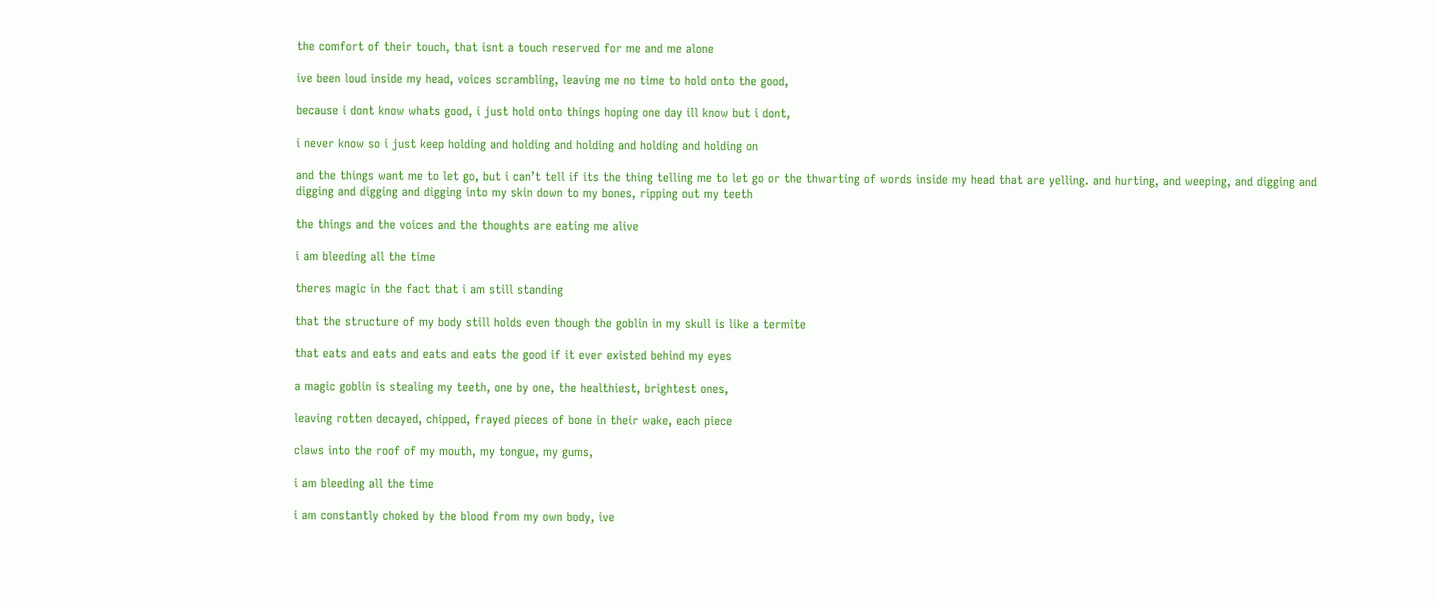the comfort of their touch, that isnt a touch reserved for me and me alone

ive been loud inside my head, voices scrambling, leaving me no time to hold onto the good,

because i dont know whats good, i just hold onto things hoping one day ill know but i dont,

i never know so i just keep holding and holding and holding and holding and holding on

and the things want me to let go, but i can’t tell if its the thing telling me to let go or the thwarting of words inside my head that are yelling. and hurting, and weeping, and digging and digging and digging and digging into my skin down to my bones, ripping out my teeth

the things and the voices and the thoughts are eating me alive

i am bleeding all the time

theres magic in the fact that i am still standing

that the structure of my body still holds even though the goblin in my skull is like a termite

that eats and eats and eats and eats the good if it ever existed behind my eyes

a magic goblin is stealing my teeth, one by one, the healthiest, brightest ones,

leaving rotten decayed, chipped, frayed pieces of bone in their wake, each piece

claws into the roof of my mouth, my tongue, my gums,

i am bleeding all the time

i am constantly choked by the blood from my own body, ive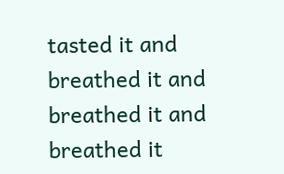tasted it and breathed it and breathed it and breathed it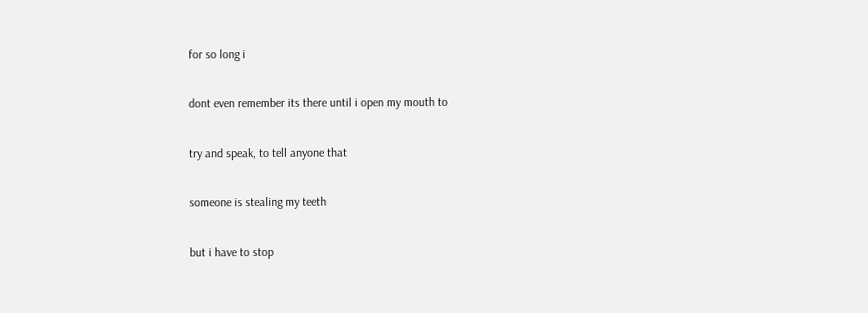for so long i

dont even remember its there until i open my mouth to

try and speak, to tell anyone that

someone is stealing my teeth

but i have to stop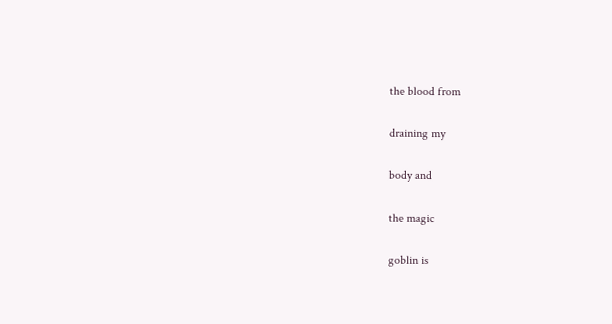the blood from

draining my

body and

the magic

goblin is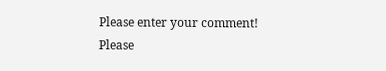Please enter your comment!
Please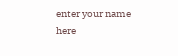enter your name here